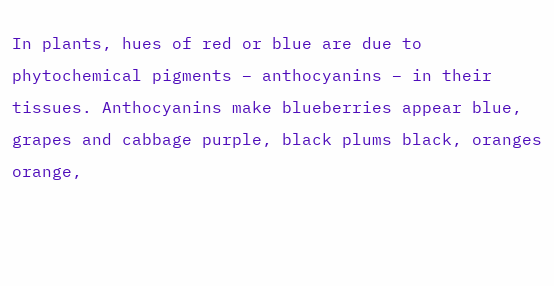In plants, hues of red or blue are due to phytochemical pigments – anthocyanins – in their tissues. Anthocyanins make blueberries appear blue, grapes and cabbage purple, black plums black, oranges orange,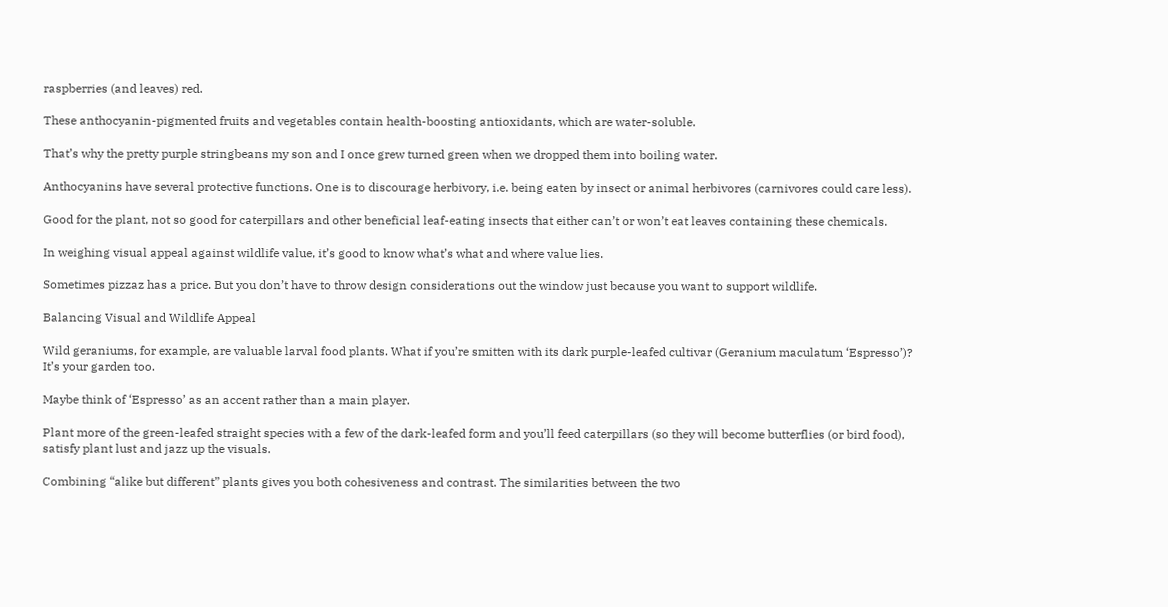raspberries (and leaves) red.

These anthocyanin-pigmented fruits and vegetables contain health-boosting antioxidants, which are water-soluble.

That’s why the pretty purple stringbeans my son and I once grew turned green when we dropped them into boiling water.

Anthocyanins have several protective functions. One is to discourage herbivory, i.e. being eaten by insect or animal herbivores (carnivores could care less).

Good for the plant, not so good for caterpillars and other beneficial leaf-eating insects that either can’t or won’t eat leaves containing these chemicals.

In weighing visual appeal against wildlife value, it’s good to know what’s what and where value lies.

Sometimes pizzaz has a price. But you don’t have to throw design considerations out the window just because you want to support wildlife.

Balancing Visual and Wildlife Appeal

Wild geraniums, for example, are valuable larval food plants. What if you’re smitten with its dark purple-leafed cultivar (Geranium maculatum ‘Espresso’)? It’s your garden too.

Maybe think of ‘Espresso’ as an accent rather than a main player.

Plant more of the green-leafed straight species with a few of the dark-leafed form and you’ll feed caterpillars (so they will become butterflies (or bird food), satisfy plant lust and jazz up the visuals.

Combining “alike but different” plants gives you both cohesiveness and contrast. The similarities between the two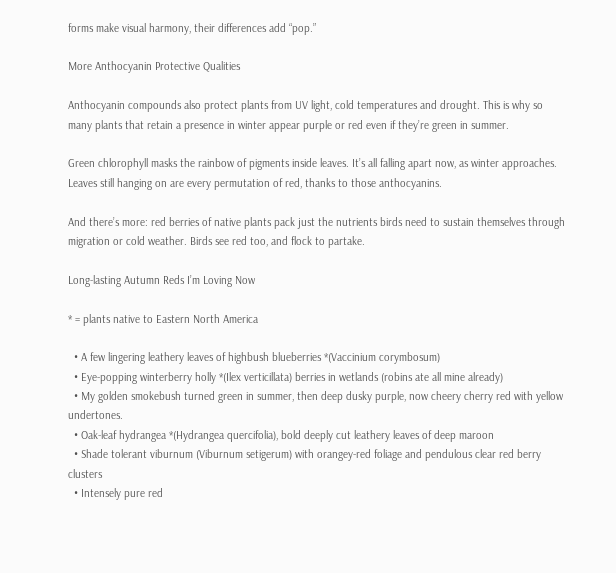forms make visual harmony, their differences add “pop.”

More Anthocyanin Protective Qualities

Anthocyanin compounds also protect plants from UV light, cold temperatures and drought. This is why so many plants that retain a presence in winter appear purple or red even if they’re green in summer.

Green chlorophyll masks the rainbow of pigments inside leaves. It’s all falling apart now, as winter approaches. Leaves still hanging on are every permutation of red, thanks to those anthocyanins.

And there’s more: red berries of native plants pack just the nutrients birds need to sustain themselves through migration or cold weather. Birds see red too, and flock to partake.

Long-lasting Autumn Reds I’m Loving Now

* = plants native to Eastern North America

  • A few lingering leathery leaves of highbush blueberries *(Vaccinium corymbosum)
  • Eye-popping winterberry holly *(Ilex verticillata) berries in wetlands (robins ate all mine already)
  • My golden smokebush turned green in summer, then deep dusky purple, now cheery cherry red with yellow undertones.
  • Oak-leaf hydrangea *(Hydrangea quercifolia), bold deeply cut leathery leaves of deep maroon
  • Shade tolerant viburnum (Viburnum setigerum) with orangey-red foliage and pendulous clear red berry clusters
  • Intensely pure red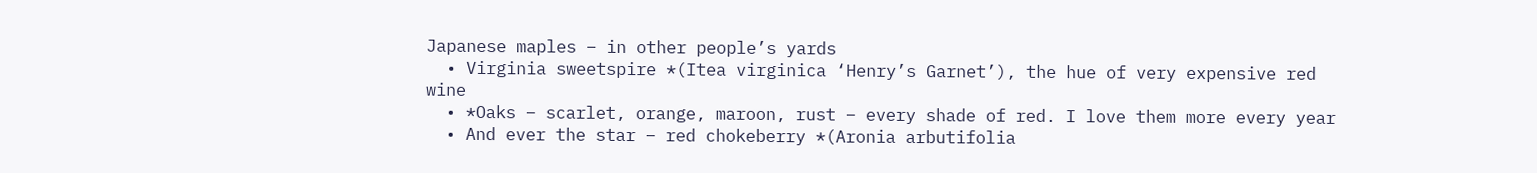Japanese maples – in other people’s yards
  • Virginia sweetspire *(Itea virginica ‘Henry’s Garnet’), the hue of very expensive red wine
  • *Oaks – scarlet, orange, maroon, rust – every shade of red. I love them more every year
  • And ever the star – red chokeberry *(Aronia arbutifolia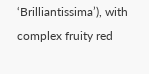‘Brilliantissima’), with complex fruity red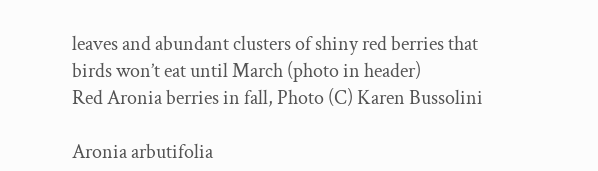leaves and abundant clusters of shiny red berries that birds won’t eat until March (photo in header)
Red Aronia berries in fall, Photo (C) Karen Bussolini

Aronia arbutifolia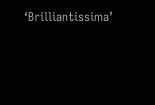‘Brilliantissima’